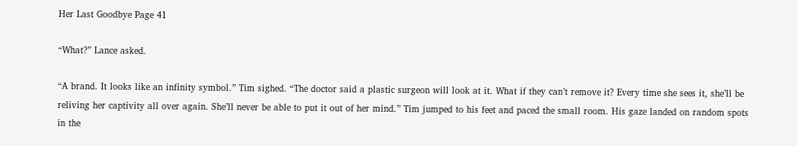Her Last Goodbye Page 41

“What?” Lance asked.

“A brand. It looks like an infinity symbol.” Tim sighed. “The doctor said a plastic surgeon will look at it. What if they can’t remove it? Every time she sees it, she’ll be reliving her captivity all over again. She’ll never be able to put it out of her mind.” Tim jumped to his feet and paced the small room. His gaze landed on random spots in the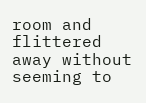room and flittered away without seeming to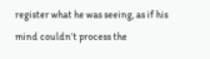register what he was seeing, as if his mind couldn’t process the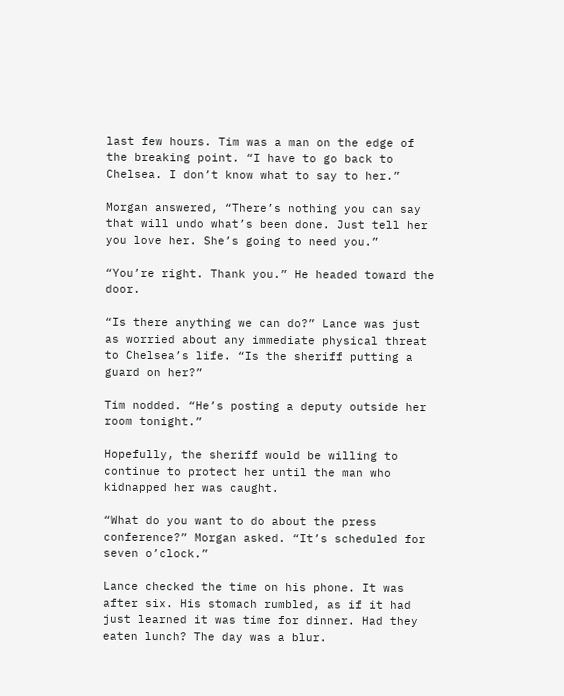last few hours. Tim was a man on the edge of the breaking point. “I have to go back to Chelsea. I don’t know what to say to her.”

Morgan answered, “There’s nothing you can say that will undo what’s been done. Just tell her you love her. She’s going to need you.”

“You’re right. Thank you.” He headed toward the door.

“Is there anything we can do?” Lance was just as worried about any immediate physical threat to Chelsea’s life. “Is the sheriff putting a guard on her?”

Tim nodded. “He’s posting a deputy outside her room tonight.”

Hopefully, the sheriff would be willing to continue to protect her until the man who kidnapped her was caught.

“What do you want to do about the press conference?” Morgan asked. “It’s scheduled for seven o’clock.”

Lance checked the time on his phone. It was after six. His stomach rumbled, as if it had just learned it was time for dinner. Had they eaten lunch? The day was a blur.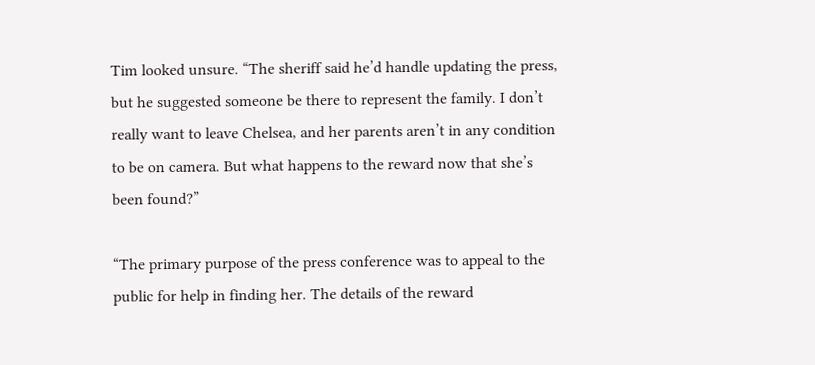Tim looked unsure. “The sheriff said he’d handle updating the press, but he suggested someone be there to represent the family. I don’t really want to leave Chelsea, and her parents aren’t in any condition to be on camera. But what happens to the reward now that she’s been found?”

“The primary purpose of the press conference was to appeal to the public for help in finding her. The details of the reward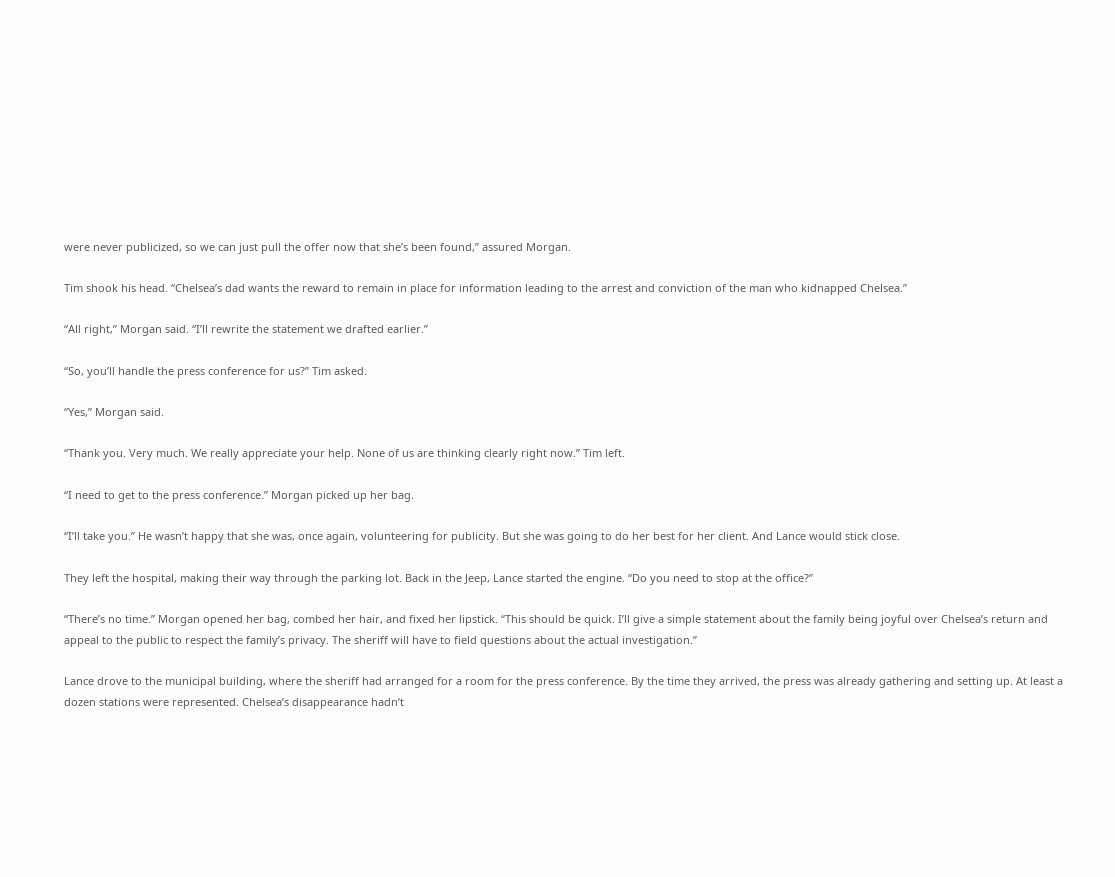were never publicized, so we can just pull the offer now that she’s been found,” assured Morgan.

Tim shook his head. “Chelsea’s dad wants the reward to remain in place for information leading to the arrest and conviction of the man who kidnapped Chelsea.”

“All right,” Morgan said. “I’ll rewrite the statement we drafted earlier.”

“So, you’ll handle the press conference for us?” Tim asked.

“Yes,” Morgan said.

“Thank you. Very much. We really appreciate your help. None of us are thinking clearly right now.” Tim left.

“I need to get to the press conference.” Morgan picked up her bag.

“I’ll take you.” He wasn’t happy that she was, once again, volunteering for publicity. But she was going to do her best for her client. And Lance would stick close.

They left the hospital, making their way through the parking lot. Back in the Jeep, Lance started the engine. “Do you need to stop at the office?”

“There’s no time.” Morgan opened her bag, combed her hair, and fixed her lipstick. “This should be quick. I’ll give a simple statement about the family being joyful over Chelsea’s return and appeal to the public to respect the family’s privacy. The sheriff will have to field questions about the actual investigation.”

Lance drove to the municipal building, where the sheriff had arranged for a room for the press conference. By the time they arrived, the press was already gathering and setting up. At least a dozen stations were represented. Chelsea’s disappearance hadn’t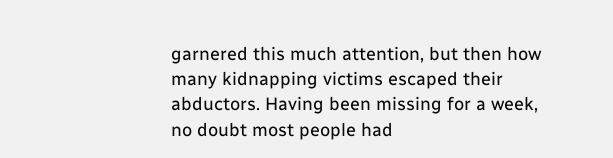garnered this much attention, but then how many kidnapping victims escaped their abductors. Having been missing for a week, no doubt most people had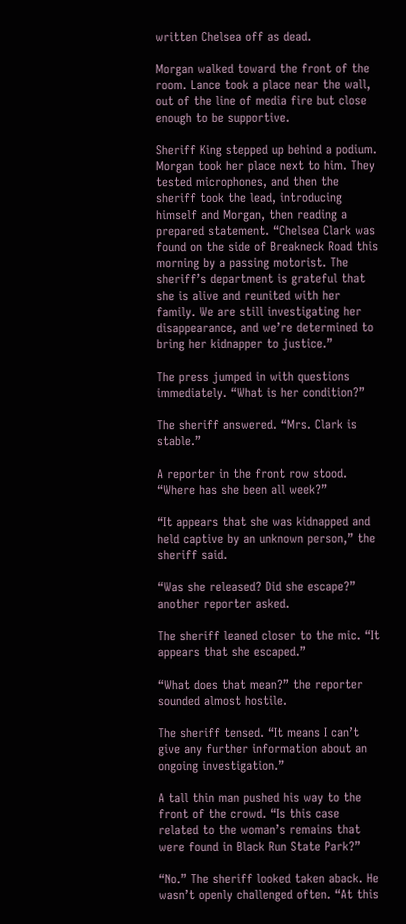written Chelsea off as dead.

Morgan walked toward the front of the room. Lance took a place near the wall, out of the line of media fire but close enough to be supportive.

Sheriff King stepped up behind a podium. Morgan took her place next to him. They tested microphones, and then the sheriff took the lead, introducing himself and Morgan, then reading a prepared statement. “Chelsea Clark was found on the side of Breakneck Road this morning by a passing motorist. The sheriff’s department is grateful that she is alive and reunited with her family. We are still investigating her disappearance, and we’re determined to bring her kidnapper to justice.”

The press jumped in with questions immediately. “What is her condition?”

The sheriff answered. “Mrs. Clark is stable.”

A reporter in the front row stood. “Where has she been all week?”

“It appears that she was kidnapped and held captive by an unknown person,” the sheriff said.

“Was she released? Did she escape?” another reporter asked.

The sheriff leaned closer to the mic. “It appears that she escaped.”

“What does that mean?” the reporter sounded almost hostile.

The sheriff tensed. “It means I can’t give any further information about an ongoing investigation.”

A tall thin man pushed his way to the front of the crowd. “Is this case related to the woman’s remains that were found in Black Run State Park?”

“No.” The sheriff looked taken aback. He wasn’t openly challenged often. “At this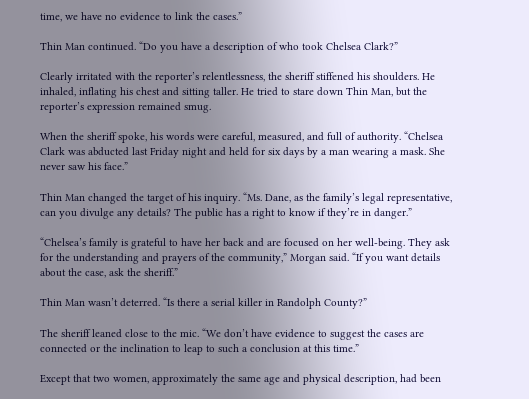time, we have no evidence to link the cases.”

Thin Man continued. “Do you have a description of who took Chelsea Clark?”

Clearly irritated with the reporter’s relentlessness, the sheriff stiffened his shoulders. He inhaled, inflating his chest and sitting taller. He tried to stare down Thin Man, but the reporter’s expression remained smug.

When the sheriff spoke, his words were careful, measured, and full of authority. “Chelsea Clark was abducted last Friday night and held for six days by a man wearing a mask. She never saw his face.”

Thin Man changed the target of his inquiry. “Ms. Dane, as the family’s legal representative, can you divulge any details? The public has a right to know if they’re in danger.”

“Chelsea’s family is grateful to have her back and are focused on her well-being. They ask for the understanding and prayers of the community,” Morgan said. “If you want details about the case, ask the sheriff.”

Thin Man wasn’t deterred. “Is there a serial killer in Randolph County?”

The sheriff leaned close to the mic. “We don’t have evidence to suggest the cases are connected or the inclination to leap to such a conclusion at this time.”

Except that two women, approximately the same age and physical description, had been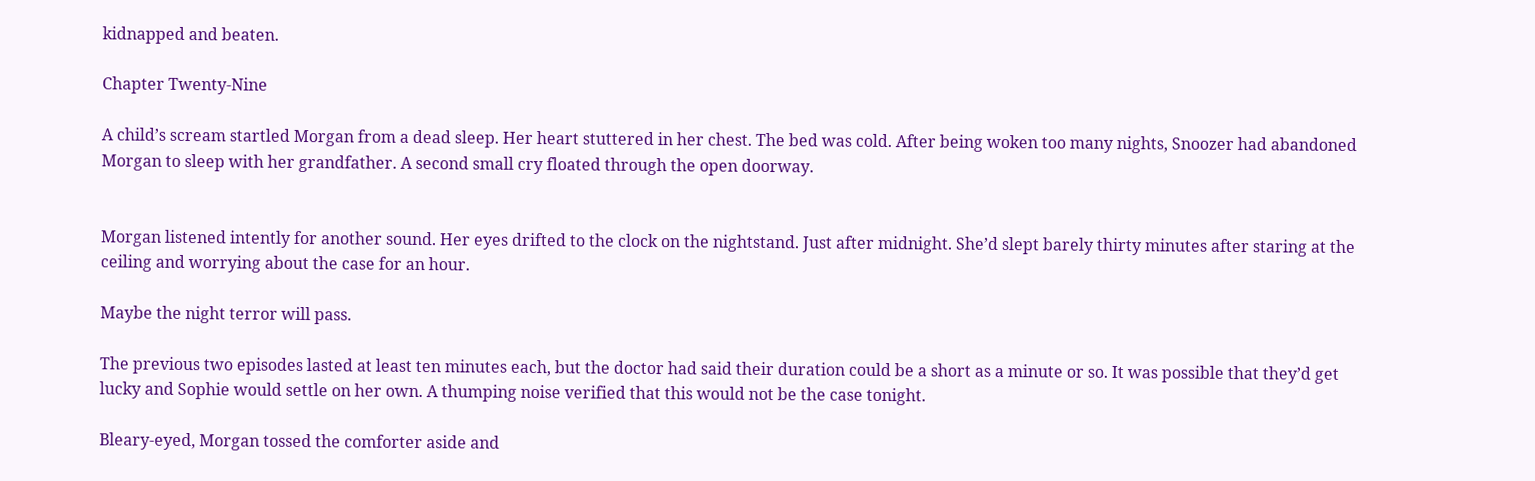kidnapped and beaten.

Chapter Twenty-Nine

A child’s scream startled Morgan from a dead sleep. Her heart stuttered in her chest. The bed was cold. After being woken too many nights, Snoozer had abandoned Morgan to sleep with her grandfather. A second small cry floated through the open doorway.


Morgan listened intently for another sound. Her eyes drifted to the clock on the nightstand. Just after midnight. She’d slept barely thirty minutes after staring at the ceiling and worrying about the case for an hour.

Maybe the night terror will pass.

The previous two episodes lasted at least ten minutes each, but the doctor had said their duration could be a short as a minute or so. It was possible that they’d get lucky and Sophie would settle on her own. A thumping noise verified that this would not be the case tonight.

Bleary-eyed, Morgan tossed the comforter aside and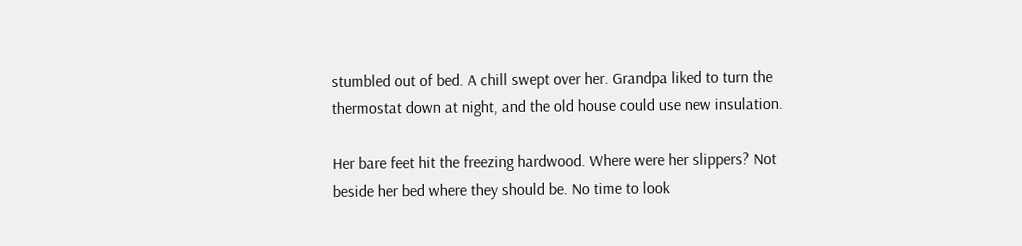stumbled out of bed. A chill swept over her. Grandpa liked to turn the thermostat down at night, and the old house could use new insulation.

Her bare feet hit the freezing hardwood. Where were her slippers? Not beside her bed where they should be. No time to look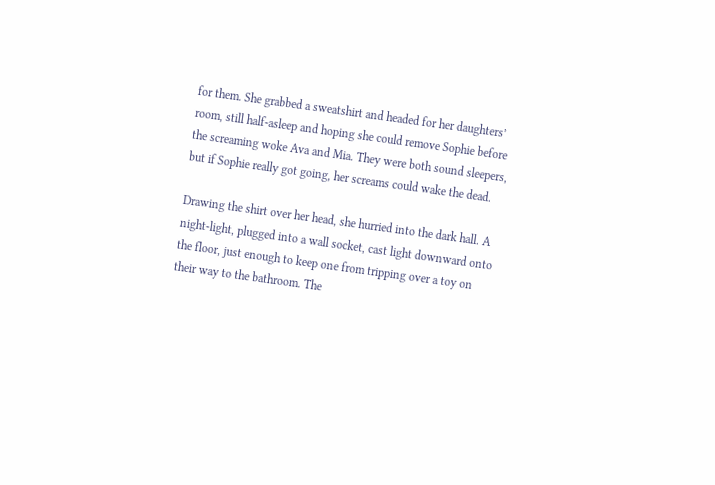for them. She grabbed a sweatshirt and headed for her daughters’ room, still half-asleep and hoping she could remove Sophie before the screaming woke Ava and Mia. They were both sound sleepers, but if Sophie really got going, her screams could wake the dead.

Drawing the shirt over her head, she hurried into the dark hall. A night-light, plugged into a wall socket, cast light downward onto the floor, just enough to keep one from tripping over a toy on their way to the bathroom. The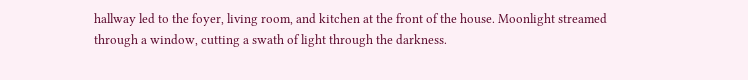hallway led to the foyer, living room, and kitchen at the front of the house. Moonlight streamed through a window, cutting a swath of light through the darkness.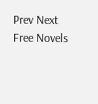Prev Next
Free Novels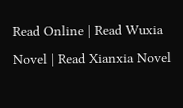Read Online | Read Wuxia Novel | Read Xianxia Novel